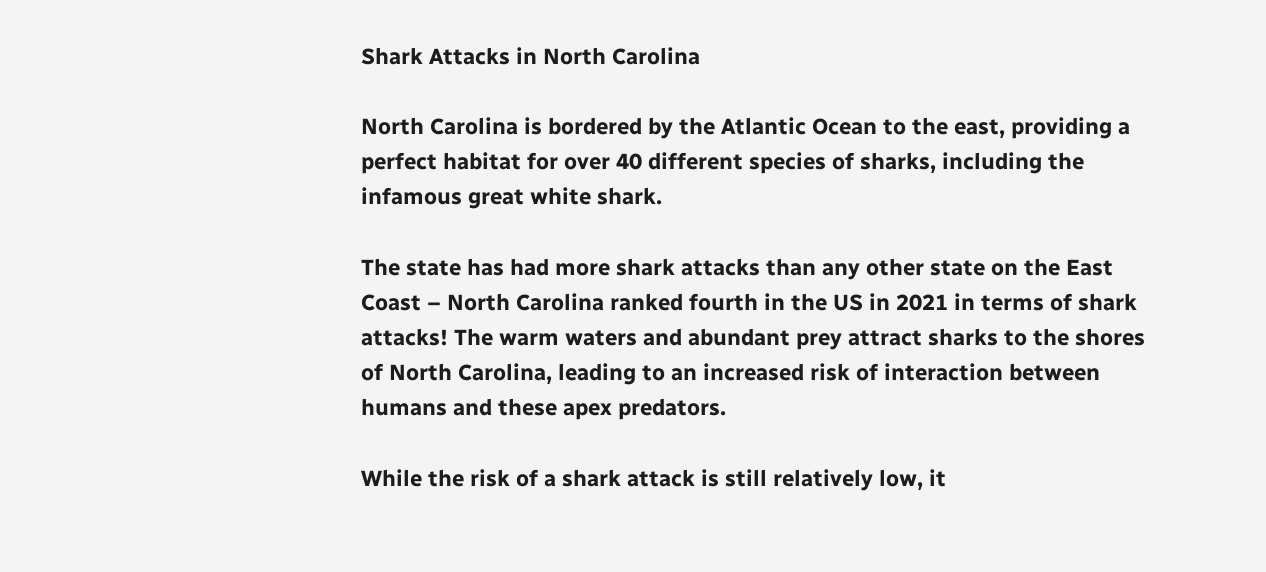Shark Attacks in North Carolina

North Carolina is bordered by the Atlantic Ocean to the east, providing a perfect habitat for over 40 different species of sharks, including the infamous great white shark.

The state has had more shark attacks than any other state on the East Coast – North Carolina ranked fourth in the US in 2021 in terms of shark attacks! The warm waters and abundant prey attract sharks to the shores of North Carolina, leading to an increased risk of interaction between humans and these apex predators.

While the risk of a shark attack is still relatively low, it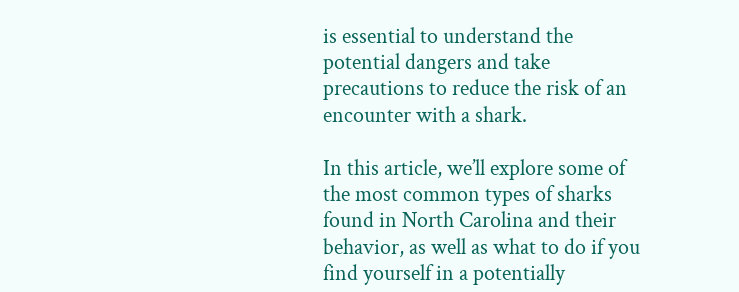is essential to understand the potential dangers and take precautions to reduce the risk of an encounter with a shark.

In this article, we’ll explore some of the most common types of sharks found in North Carolina and their behavior, as well as what to do if you find yourself in a potentially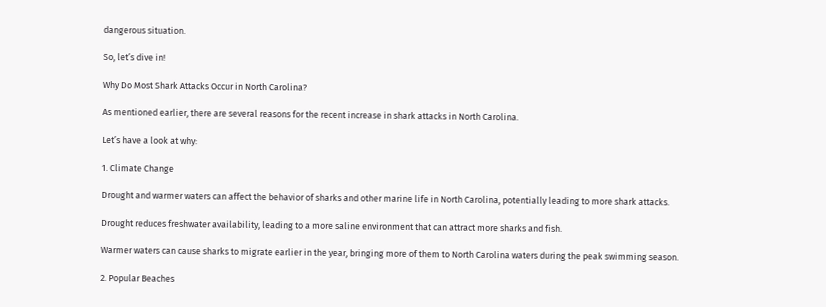dangerous situation.

So, let’s dive in!

Why Do Most Shark Attacks Occur in North Carolina?

As mentioned earlier, there are several reasons for the recent increase in shark attacks in North Carolina.

Let’s have a look at why:

1. Climate Change

Drought and warmer waters can affect the behavior of sharks and other marine life in North Carolina, potentially leading to more shark attacks.

Drought reduces freshwater availability, leading to a more saline environment that can attract more sharks and fish.

Warmer waters can cause sharks to migrate earlier in the year, bringing more of them to North Carolina waters during the peak swimming season.

2. Popular Beaches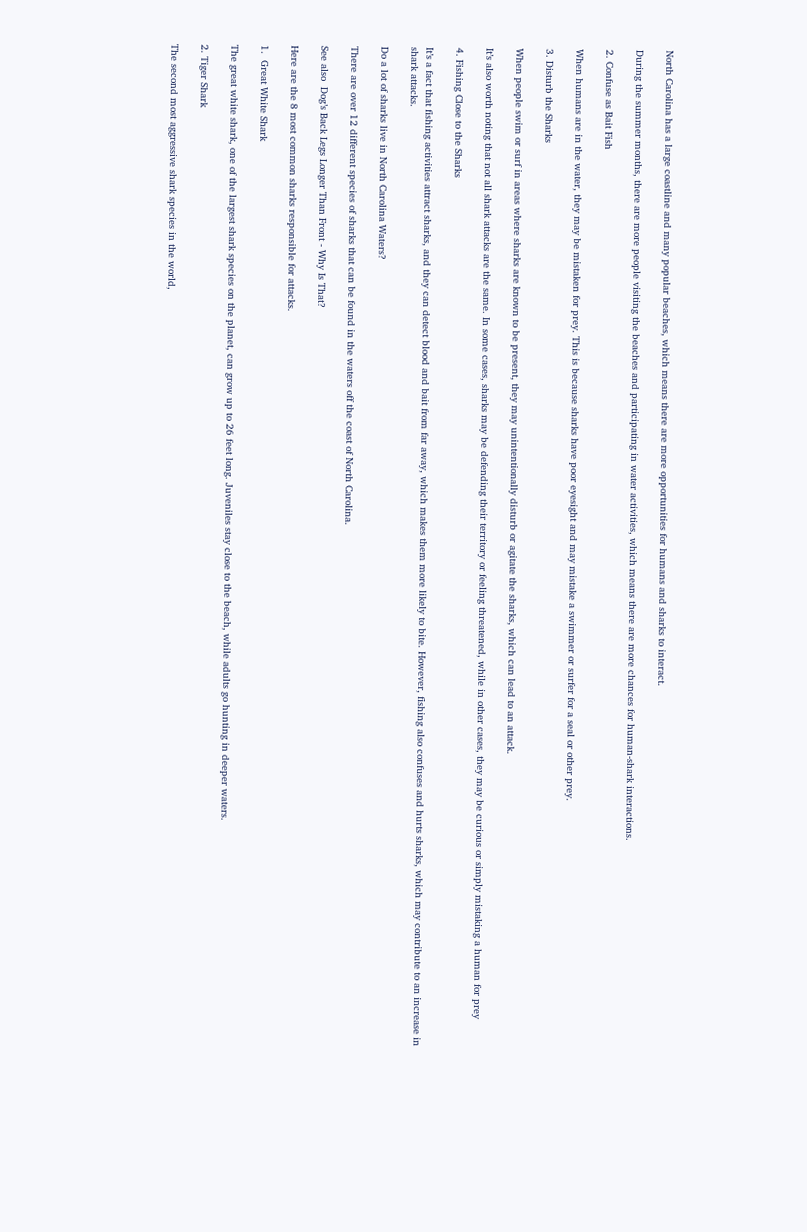North Carolina has a large coastline and many popular beaches, which means there are more opportunities for humans and sharks to interact.

During the summer months, there are more people visiting the beaches and participating in water activities, which means there are more chances for human-shark interactions.

2. Confuse as Bait Fish

When humans are in the water, they may be mistaken for prey. This is because sharks have poor eyesight and may mistake a swimmer or surfer for a seal or other prey.

3. Disturb the Sharks

When people swim or surf in areas where sharks are known to be present, they may unintentionally disturb or agitate the sharks, which can lead to an attack.

It’s also worth noting that not all shark attacks are the same. In some cases, sharks may be defending their territory or feeling threatened, while in other cases, they may be curious or simply mistaking a human for prey

4. Fishing Close to the Sharks

It’s a fact that fishing activities attract sharks, and they can detect blood and bait from far away, which makes them more likely to bite. However, fishing also confuses and hurts sharks, which may contribute to an increase in shark attacks.

Do a lot of sharks live in North Carolina Waters?

There are over 12 different species of sharks that can be found in the waters off the coast of North Carolina.

See also  Dog’s Back Legs Longer Than Front - Why Is That?

Here are the 8 most common sharks responsible for attacks.

1.  Great White Shark

The great white shark, one of the largest shark species on the planet, can grow up to 26 feet long. Juveniles stay close to the beach, while adults go hunting in deeper waters.

2. Tiger Shark

The second most aggressive shark species in the world,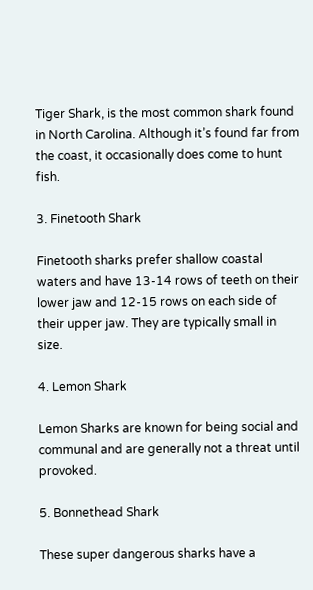Tiger Shark, is the most common shark found in North Carolina. Although it’s found far from the coast, it occasionally does come to hunt fish.

3. Finetooth Shark

Finetooth sharks prefer shallow coastal waters and have 13-14 rows of teeth on their lower jaw and 12-15 rows on each side of their upper jaw. They are typically small in size.

4. Lemon Shark

Lemon Sharks are known for being social and communal and are generally not a threat until provoked.

5. Bonnethead Shark

These super dangerous sharks have a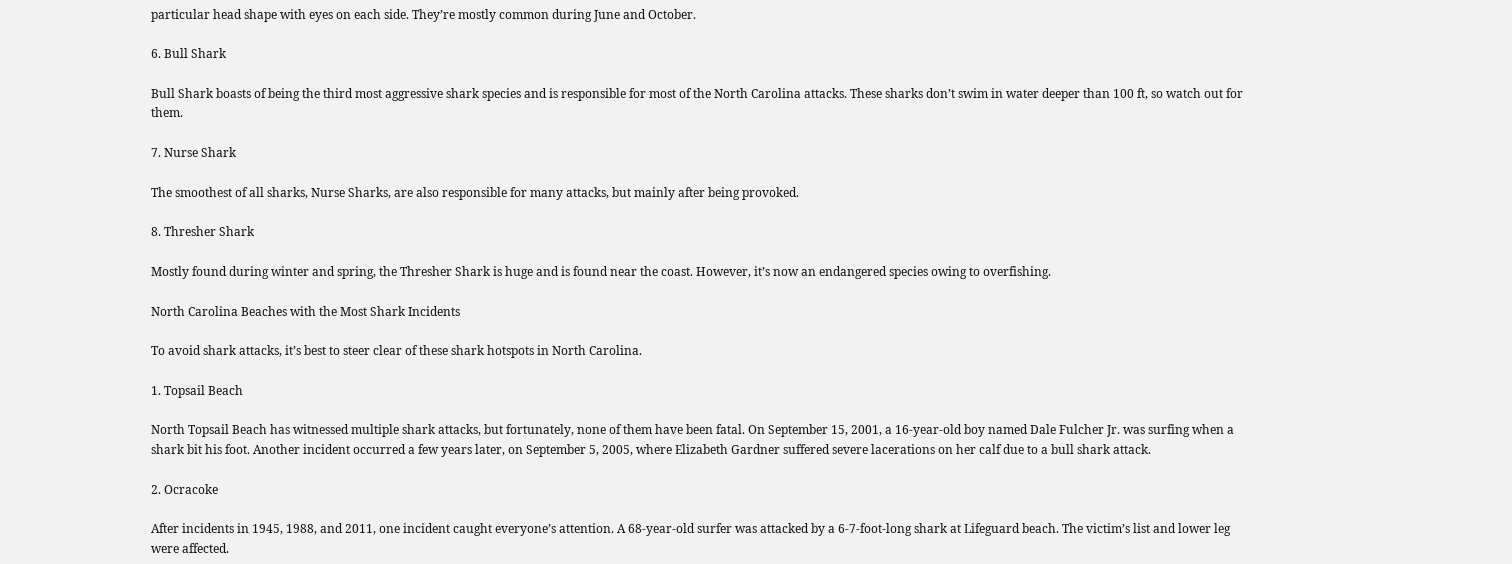particular head shape with eyes on each side. They’re mostly common during June and October.

6. Bull Shark

Bull Shark boasts of being the third most aggressive shark species and is responsible for most of the North Carolina attacks. These sharks don’t swim in water deeper than 100 ft, so watch out for them.

7. Nurse Shark

The smoothest of all sharks, Nurse Sharks, are also responsible for many attacks, but mainly after being provoked.

8. Thresher Shark

Mostly found during winter and spring, the Thresher Shark is huge and is found near the coast. However, it’s now an endangered species owing to overfishing.

North Carolina Beaches with the Most Shark Incidents

To avoid shark attacks, it’s best to steer clear of these shark hotspots in North Carolina.

1. Topsail Beach

North Topsail Beach has witnessed multiple shark attacks, but fortunately, none of them have been fatal. On September 15, 2001, a 16-year-old boy named Dale Fulcher Jr. was surfing when a shark bit his foot. Another incident occurred a few years later, on September 5, 2005, where Elizabeth Gardner suffered severe lacerations on her calf due to a bull shark attack.

2. Ocracoke

After incidents in 1945, 1988, and 2011, one incident caught everyone’s attention. A 68-year-old surfer was attacked by a 6-7-foot-long shark at Lifeguard beach. The victim’s list and lower leg were affected.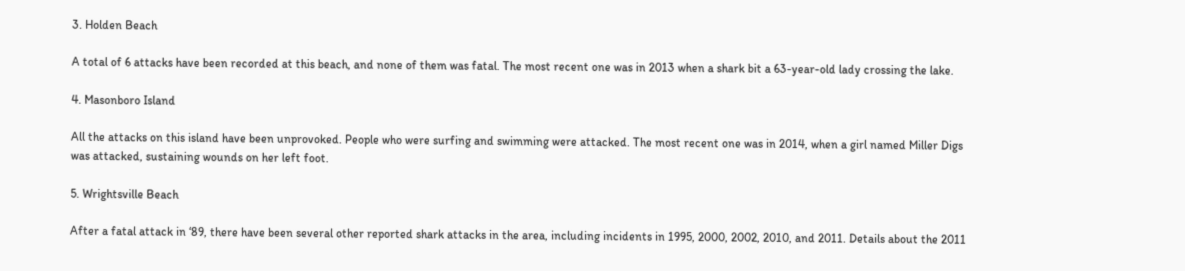3. Holden Beach

A total of 6 attacks have been recorded at this beach, and none of them was fatal. The most recent one was in 2013 when a shark bit a 63-year-old lady crossing the lake.

4. Masonboro Island

All the attacks on this island have been unprovoked. People who were surfing and swimming were attacked. The most recent one was in 2014, when a girl named Miller Digs was attacked, sustaining wounds on her left foot.

5. Wrightsville Beach

After a fatal attack in ‘89, there have been several other reported shark attacks in the area, including incidents in 1995, 2000, 2002, 2010, and 2011. Details about the 2011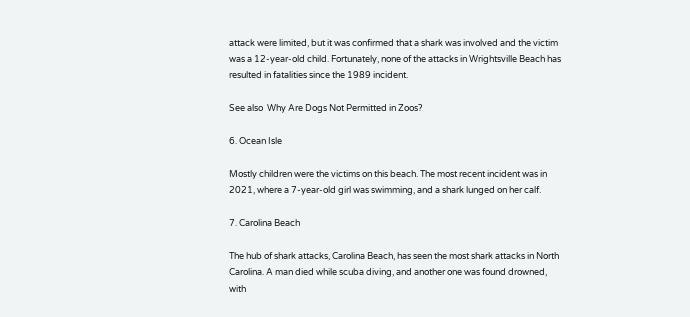attack were limited, but it was confirmed that a shark was involved and the victim was a 12-year-old child. Fortunately, none of the attacks in Wrightsville Beach has resulted in fatalities since the 1989 incident.

See also  Why Are Dogs Not Permitted in Zoos?

6. Ocean Isle

Mostly children were the victims on this beach. The most recent incident was in 2021, where a 7-year-old girl was swimming, and a shark lunged on her calf.

7. Carolina Beach

The hub of shark attacks, Carolina Beach, has seen the most shark attacks in North Carolina. A man died while scuba diving, and another one was found drowned, with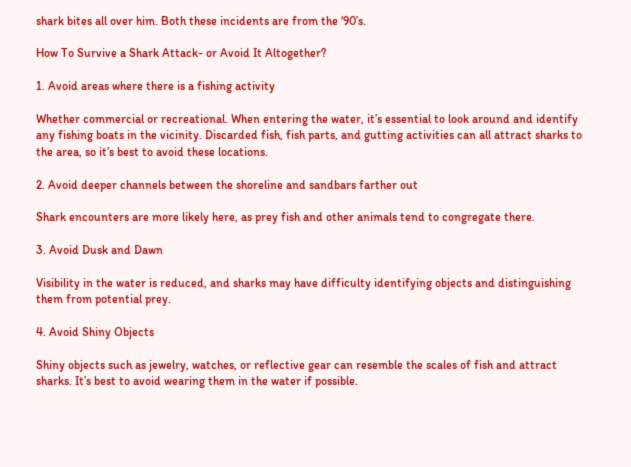shark bites all over him. Both these incidents are from the ‘90’s.

How To Survive a Shark Attack- or Avoid It Altogether?

1. Avoid areas where there is a fishing activity

Whether commercial or recreational. When entering the water, it’s essential to look around and identify any fishing boats in the vicinity. Discarded fish, fish parts, and gutting activities can all attract sharks to the area, so it’s best to avoid these locations.

2. Avoid deeper channels between the shoreline and sandbars farther out

Shark encounters are more likely here, as prey fish and other animals tend to congregate there.

3. Avoid Dusk and Dawn

Visibility in the water is reduced, and sharks may have difficulty identifying objects and distinguishing them from potential prey.

4. Avoid Shiny Objects

Shiny objects such as jewelry, watches, or reflective gear can resemble the scales of fish and attract sharks. It’s best to avoid wearing them in the water if possible.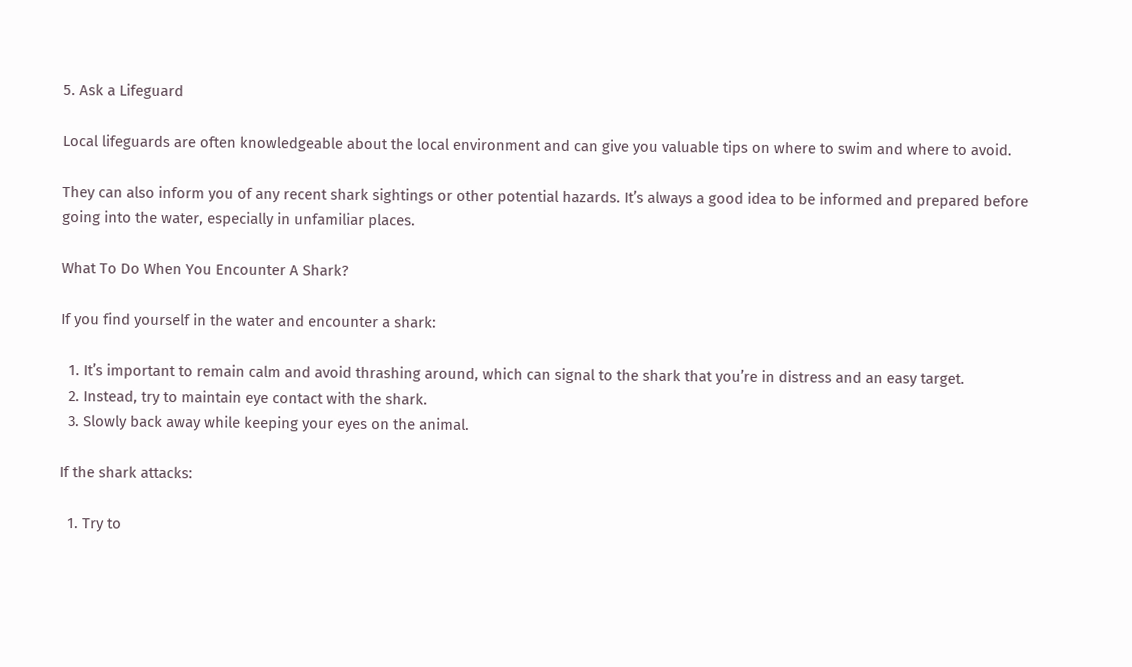5. Ask a Lifeguard

Local lifeguards are often knowledgeable about the local environment and can give you valuable tips on where to swim and where to avoid.

They can also inform you of any recent shark sightings or other potential hazards. It’s always a good idea to be informed and prepared before going into the water, especially in unfamiliar places.

What To Do When You Encounter A Shark?

If you find yourself in the water and encounter a shark:

  1. It’s important to remain calm and avoid thrashing around, which can signal to the shark that you’re in distress and an easy target.
  2. Instead, try to maintain eye contact with the shark.
  3. Slowly back away while keeping your eyes on the animal.

If the shark attacks:

  1. Try to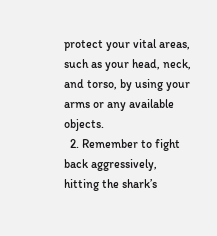protect your vital areas, such as your head, neck, and torso, by using your arms or any available objects.
  2. Remember to fight back aggressively, hitting the shark’s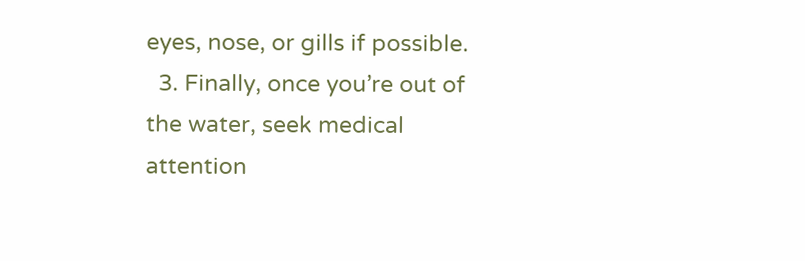eyes, nose, or gills if possible.
  3. Finally, once you’re out of the water, seek medical attention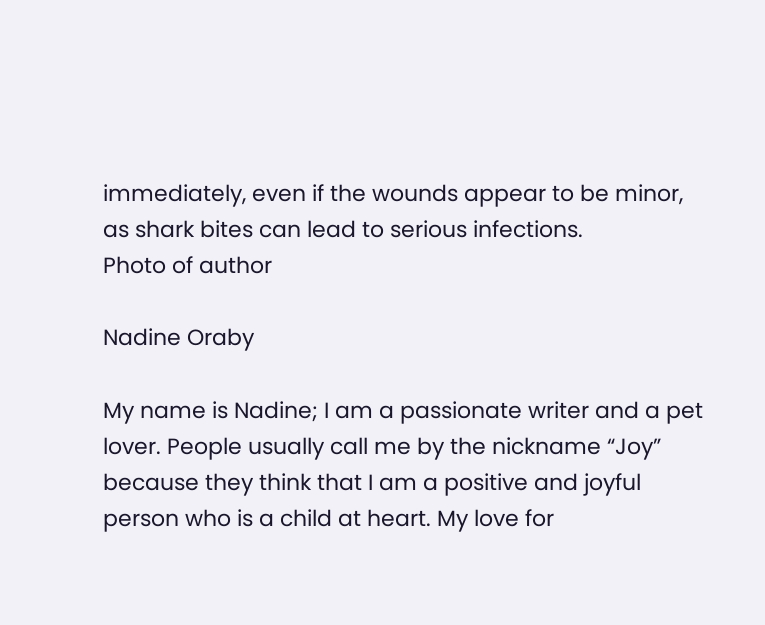immediately, even if the wounds appear to be minor, as shark bites can lead to serious infections.
Photo of author

Nadine Oraby

My name is Nadine; I am a passionate writer and a pet lover. People usually call me by the nickname “Joy” because they think that I am a positive and joyful person who is a child at heart. My love for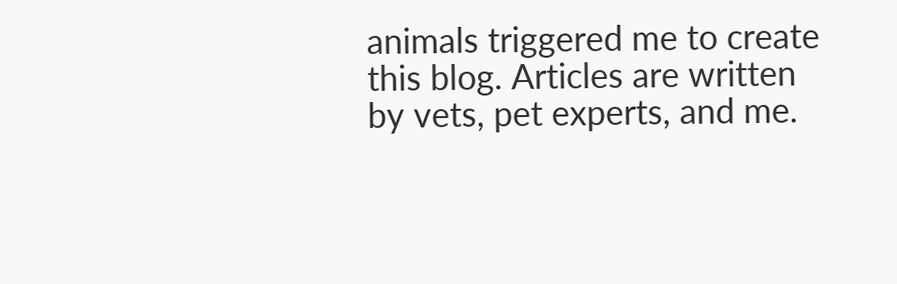animals triggered me to create this blog. Articles are written by vets, pet experts, and me.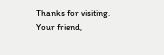Thanks for visiting. Your friend,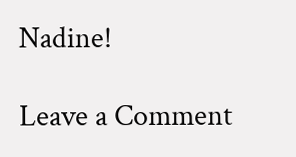Nadine!

Leave a Comment